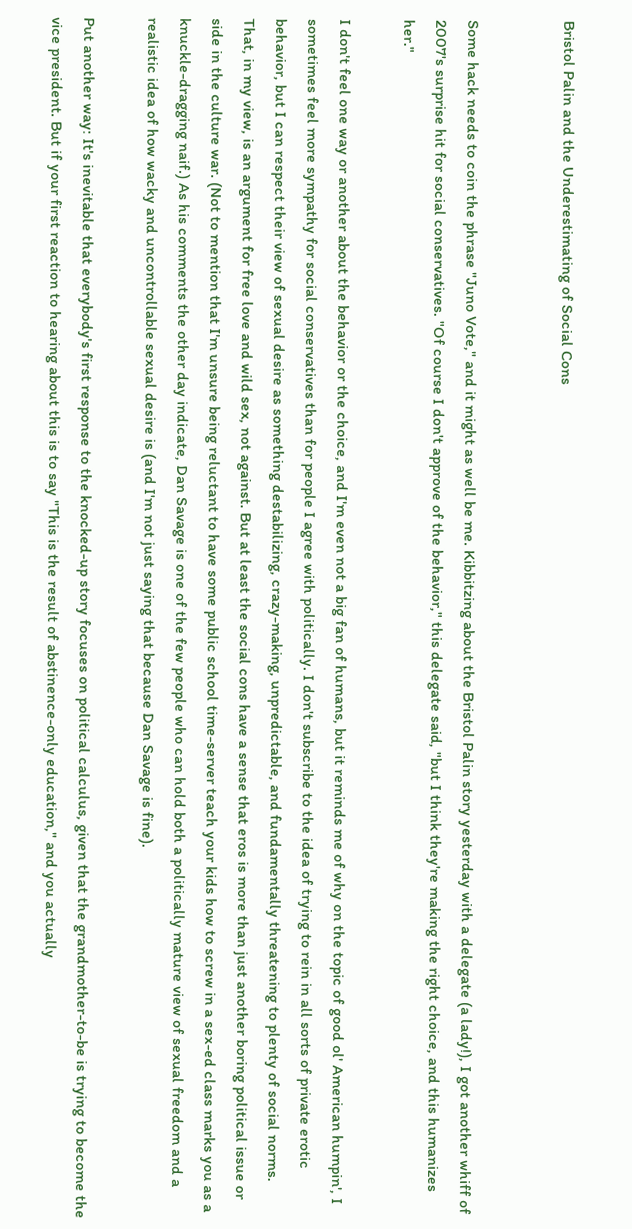Bristol Palin and the Underestimating of Social Cons


Some hack needs to coin the phrase "Juno Vote," and it might as well be me. Kibbitzing about the Bristol Palin story yesterday with a delegate (a lady!), I got another whiff of 2007's surprise hit for social conservatives. "Of course I don't approve of the behavior," this delegate said, "but I think they're making the right choice, and this humanizes her."

I don't feel one way or another about the behavior or the choice, and I'm even not a big fan of humans, but it reminds me of why on the topic of good ol' American humpin', I sometimes feel more sympathy for social conservatives than for people I agree with politically. I don't subscribe to the idea of trying to rein in all sorts of private erotic behavior, but I can respect their view of sexual desire as something destabilizing, crazy-making, unpredictable, and fundamentally threatening to plenty of social norms. That, in my view, is an argument for free love and wild sex, not against. But at least the social cons have a sense that eros is more than just another boring political issue or side in the culture war. (Not to mention that I'm unsure being reluctant to have some public school time-server teach your kids how to screw in a sex-ed class marks you as a knuckle-dragging naif.) As his comments the other day indicate, Dan Savage is one of the few people who can hold both a politically mature view of sexual freedom and a realistic idea of how wacky and uncontrollable sexual desire is (and I'm not just saying that because Dan Savage is fine).

Put another way: It's inevitable that everybody's first response to the knocked-up story focuses on political calculus, given that the grandmother-to-be is trying to become the vice president. But if your first reaction to hearing about this is to say "This is the result of abstinence-only education," and you actually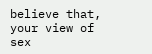believe that, your view of sex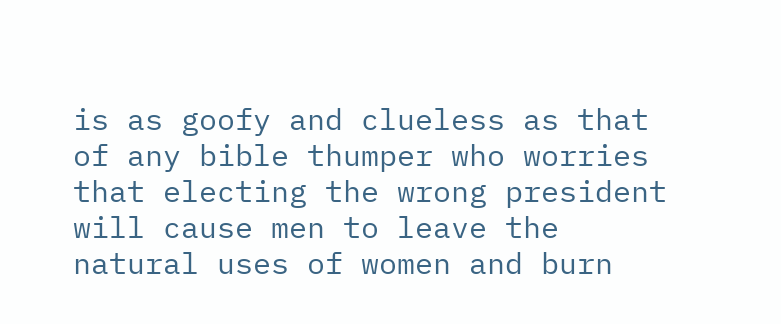is as goofy and clueless as that of any bible thumper who worries that electing the wrong president will cause men to leave the natural uses of women and burn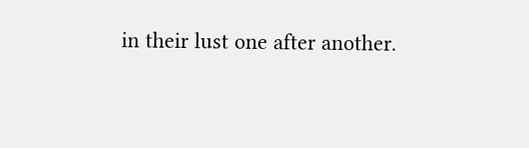in their lust one after another.